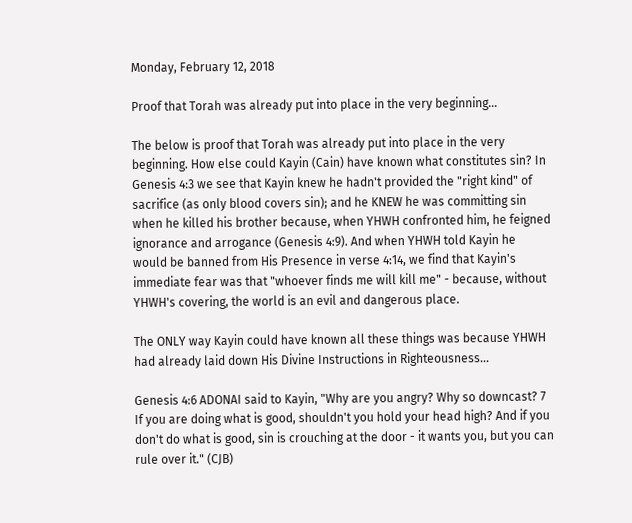Monday, February 12, 2018

Proof that Torah was already put into place in the very beginning…

The below is proof that Torah was already put into place in the very beginning. How else could Kayin (Cain) have known what constitutes sin? In Genesis 4:3 we see that Kayin knew he hadn't provided the "right kind" of sacrifice (as only blood covers sin); and he KNEW he was committing sin when he killed his brother because, when YHWH confronted him, he feigned ignorance and arrogance (Genesis 4:9). And when YHWH told Kayin he would be banned from His Presence in verse 4:14, we find that Kayin's immediate fear was that "whoever finds me will kill me" - because, without YHWH's covering, the world is an evil and dangerous place.

The ONLY way Kayin could have known all these things was because YHWH had already laid down His Divine Instructions in Righteousness...

Genesis 4:6 ADONAI said to Kayin, "Why are you angry? Why so downcast? 7 If you are doing what is good, shouldn't you hold your head high? And if you don't do what is good, sin is crouching at the door - it wants you, but you can rule over it." (CJB)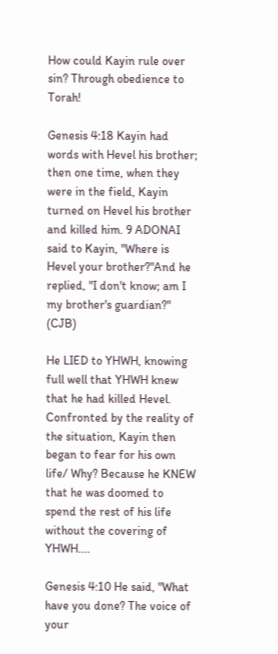How could Kayin rule over sin? Through obedience to Torah!

Genesis 4:18 Kayin had words with Hevel his brother; then one time, when they were in the field, Kayin turned on Hevel his brother and killed him. 9 ADONAI said to Kayin, "Where is Hevel your brother?"And he replied, "I don't know; am I my brother's guardian?" (CJB)

He LIED to YHWH, knowing full well that YHWH knew that he had killed Hevel. Confronted by the reality of the situation, Kayin then began to fear for his own life/ Why? Because he KNEW that he was doomed to spend the rest of his life without the covering of YHWH....

Genesis 4:10 He said, "What have you done? The voice of your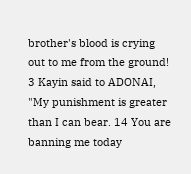brother's blood is crying out to me from the ground! 3 Kayin said to ADONAI, "My punishment is greater than I can bear. 14 You are banning me today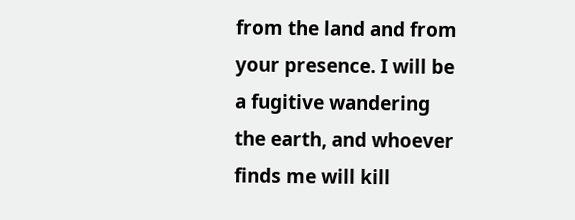from the land and from your presence. I will be a fugitive wandering the earth, and whoever finds me will kill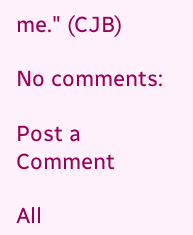me." (CJB)

No comments:

Post a Comment

All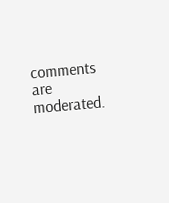comments are moderated.